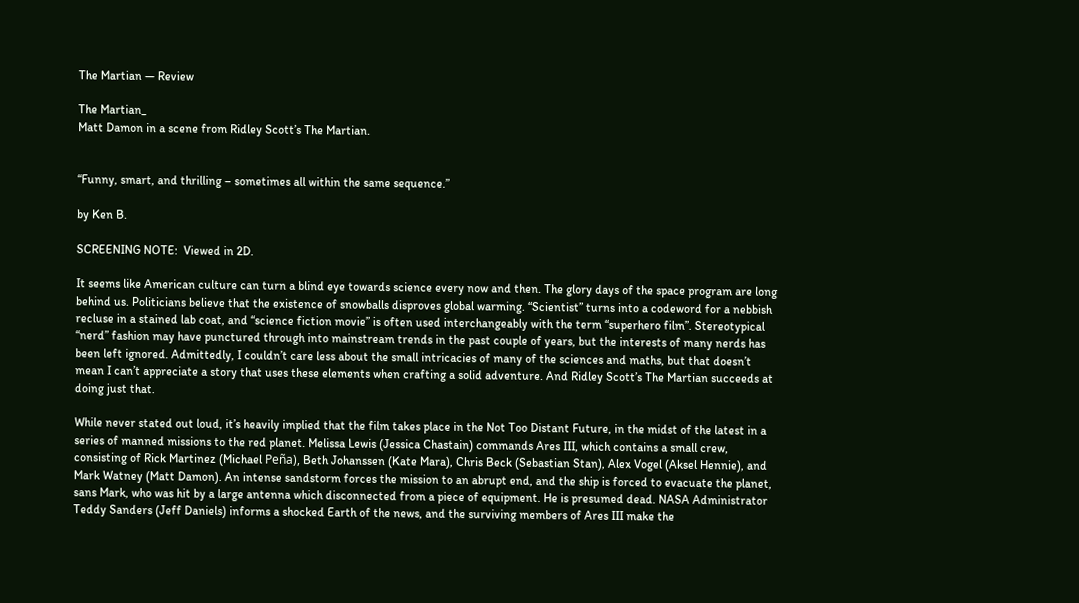The Martian — Review

The Martian_
Matt Damon in a scene from Ridley Scott’s The Martian.


“Funny, smart, and thrilling – sometimes all within the same sequence.”

by Ken B.

SCREENING NOTE:  Viewed in 2D.

It seems like American culture can turn a blind eye towards science every now and then. The glory days of the space program are long behind us. Politicians believe that the existence of snowballs disproves global warming. “Scientist” turns into a codeword for a nebbish recluse in a stained lab coat, and “science fiction movie” is often used interchangeably with the term “superhero film”. Stereotypical “nerd” fashion may have punctured through into mainstream trends in the past couple of years, but the interests of many nerds has been left ignored. Admittedly, I couldn’t care less about the small intricacies of many of the sciences and maths, but that doesn’t mean I can’t appreciate a story that uses these elements when crafting a solid adventure. And Ridley Scott’s The Martian succeeds at doing just that.

While never stated out loud, it’s heavily implied that the film takes place in the Not Too Distant Future, in the midst of the latest in a series of manned missions to the red planet. Melissa Lewis (Jessica Chastain) commands Ares III, which contains a small crew, consisting of Rick Martinez (Michael Peña), Beth Johanssen (Kate Mara), Chris Beck (Sebastian Stan), Alex Vogel (Aksel Hennie), and Mark Watney (Matt Damon). An intense sandstorm forces the mission to an abrupt end, and the ship is forced to evacuate the planet, sans Mark, who was hit by a large antenna which disconnected from a piece of equipment. He is presumed dead. NASA Administrator Teddy Sanders (Jeff Daniels) informs a shocked Earth of the news, and the surviving members of Ares III make the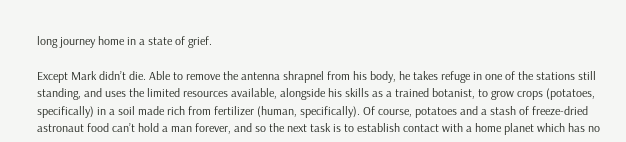long journey home in a state of grief.

Except Mark didn’t die. Able to remove the antenna shrapnel from his body, he takes refuge in one of the stations still standing, and uses the limited resources available, alongside his skills as a trained botanist, to grow crops (potatoes, specifically) in a soil made rich from fertilizer (human, specifically). Of course, potatoes and a stash of freeze-dried astronaut food can’t hold a man forever, and so the next task is to establish contact with a home planet which has no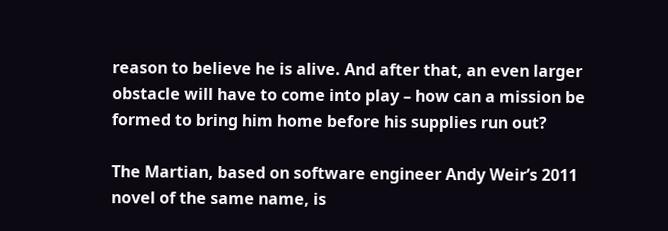reason to believe he is alive. And after that, an even larger obstacle will have to come into play – how can a mission be formed to bring him home before his supplies run out?

The Martian, based on software engineer Andy Weir’s 2011 novel of the same name, is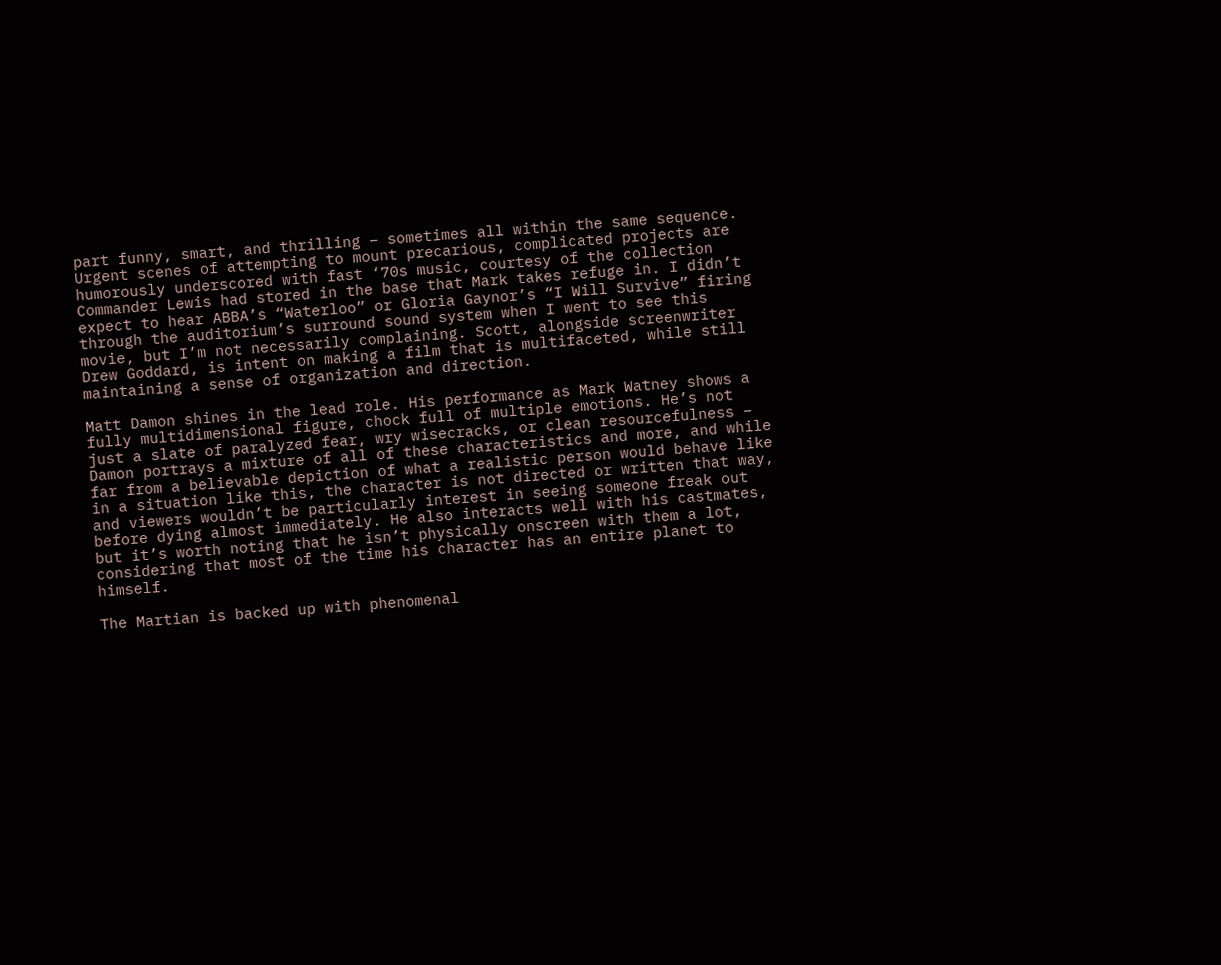part funny, smart, and thrilling – sometimes all within the same sequence. Urgent scenes of attempting to mount precarious, complicated projects are humorously underscored with fast ‘70s music, courtesy of the collection Commander Lewis had stored in the base that Mark takes refuge in. I didn’t expect to hear ABBA’s “Waterloo” or Gloria Gaynor’s “I Will Survive” firing through the auditorium’s surround sound system when I went to see this movie, but I’m not necessarily complaining. Scott, alongside screenwriter Drew Goddard, is intent on making a film that is multifaceted, while still maintaining a sense of organization and direction.

Matt Damon shines in the lead role. His performance as Mark Watney shows a fully multidimensional figure, chock full of multiple emotions. He’s not just a slate of paralyzed fear, wry wisecracks, or clean resourcefulness – Damon portrays a mixture of all of these characteristics and more, and while far from a believable depiction of what a realistic person would behave like in a situation like this, the character is not directed or written that way, and viewers wouldn’t be particularly interest in seeing someone freak out before dying almost immediately. He also interacts well with his castmates, but it’s worth noting that he isn’t physically onscreen with them a lot, considering that most of the time his character has an entire planet to himself.

The Martian is backed up with phenomenal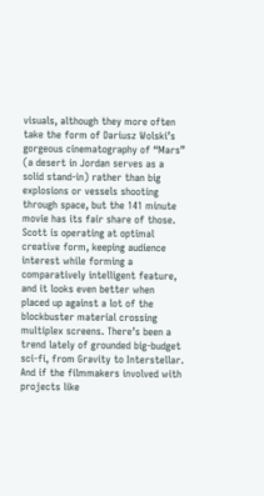visuals, although they more often take the form of Dariusz Wolski’s gorgeous cinematography of “Mars” (a desert in Jordan serves as a solid stand-in) rather than big explosions or vessels shooting through space, but the 141 minute movie has its fair share of those. Scott is operating at optimal creative form, keeping audience interest while forming a comparatively intelligent feature, and it looks even better when placed up against a lot of the blockbuster material crossing multiplex screens. There’s been a trend lately of grounded big-budget sci-fi, from Gravity to Interstellar. And if the filmmakers involved with projects like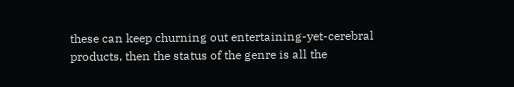these can keep churning out entertaining-yet-cerebral products, then the status of the genre is all the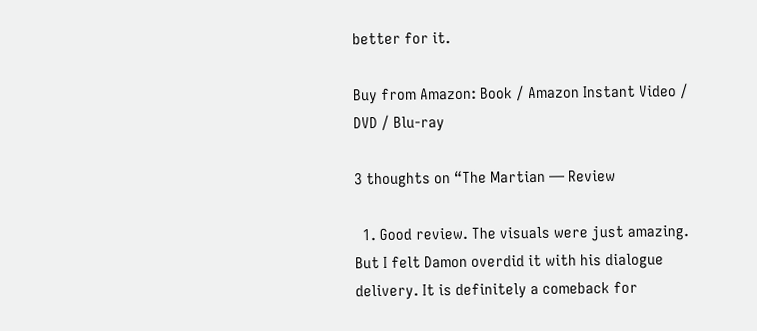better for it.

Buy from Amazon: Book / Amazon Instant Video / DVD / Blu-ray

3 thoughts on “The Martian — Review

  1. Good review. The visuals were just amazing. But I felt Damon overdid it with his dialogue delivery. It is definitely a comeback for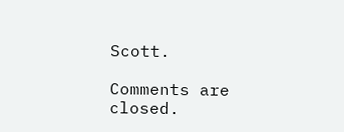Scott.

Comments are closed.